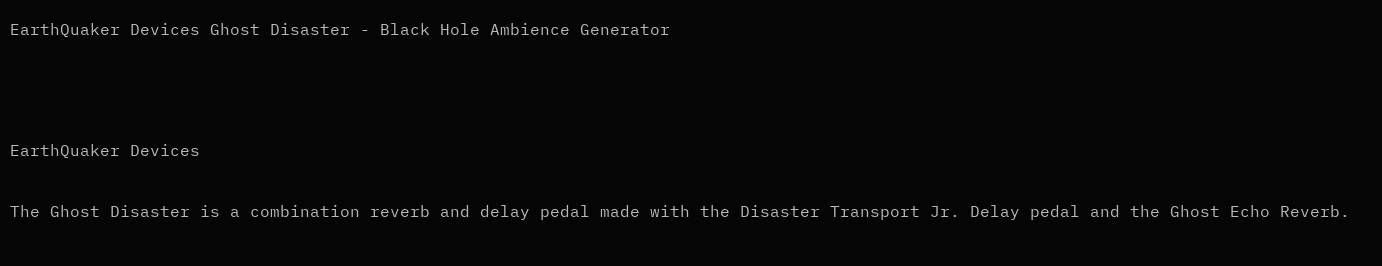EarthQuaker Devices Ghost Disaster - Black Hole Ambience Generator



EarthQuaker Devices

The Ghost Disaster is a combination reverb and delay pedal made with the Disaster Transport Jr. Delay pedal and the Ghost Echo Reverb.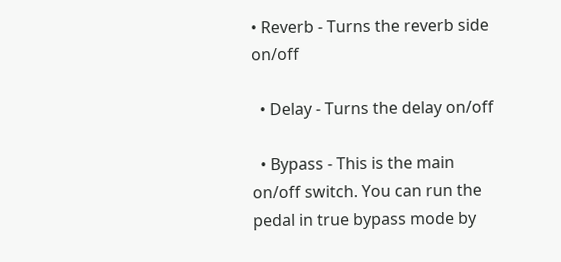• Reverb - Turns the reverb side on/off

  • Delay - Turns the delay on/off

  • Bypass - This is the main on/off switch. You can run the pedal in true bypass mode by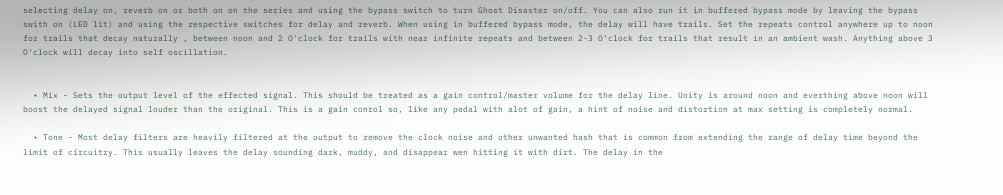selecting delay on, reverb on or both on on the series and using the bypass switch to turn Ghost Disaster on/off. You can also run it in buffered bypass mode by leaving the bypass swith on (LED lit) and using the respective switches for delay and reverb. When using in buffered bypass mode, the delay will have trails. Set the repeats control anywhere up to noon for trails that decay naturally , between noon and 2 O'clock for trails with near infinite repeats and between 2-3 O'clock for trails that result in an ambient wash. Anything above 3 O'clock will decay into self oscillation.


  • Mix - Sets the output level of the effected signal. This should be treated as a gain control/master volume for the delay line. Unity is around noon and everthing above noon will boost the delayed signal louder than the original. This is a gain conrol so, like any pedal with alot of gain, a hint of noise and distortion at max setting is completely normal.

  • Tone - Most delay filters are heavily filtered at the output to remove the clock noise and other unwanted hash that is common from extending the range of delay time beyond the limit of circuitry. This usually leaves the delay sounding dark, muddy, and disappear wen hitting it with dirt. The delay in the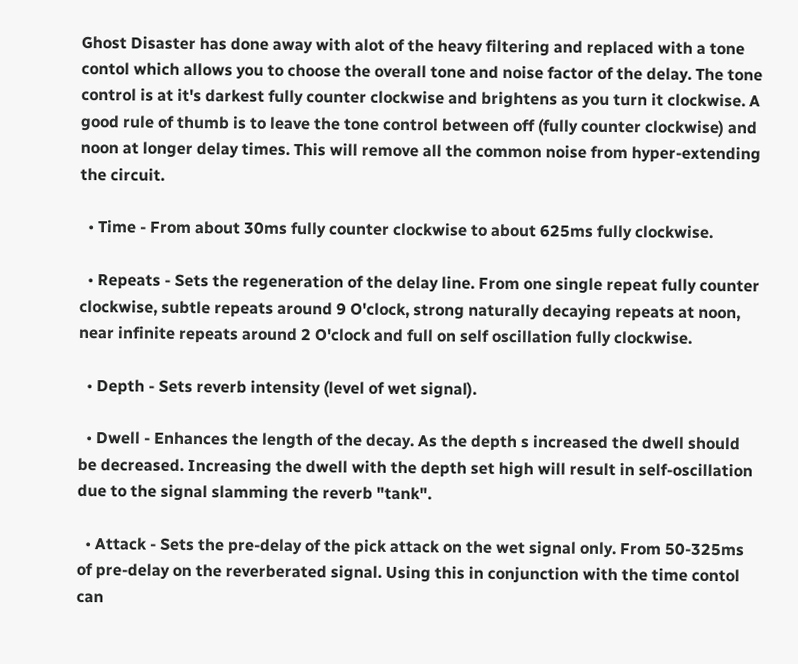Ghost Disaster has done away with alot of the heavy filtering and replaced with a tone contol which allows you to choose the overall tone and noise factor of the delay. The tone control is at it's darkest fully counter clockwise and brightens as you turn it clockwise. A good rule of thumb is to leave the tone control between off (fully counter clockwise) and noon at longer delay times. This will remove all the common noise from hyper-extending the circuit.

  • Time - From about 30ms fully counter clockwise to about 625ms fully clockwise.

  • Repeats - Sets the regeneration of the delay line. From one single repeat fully counter clockwise, subtle repeats around 9 O'clock, strong naturally decaying repeats at noon, near infinite repeats around 2 O'clock and full on self oscillation fully clockwise.

  • Depth - Sets reverb intensity (level of wet signal).

  • Dwell - Enhances the length of the decay. As the depth s increased the dwell should be decreased. Increasing the dwell with the depth set high will result in self-oscillation due to the signal slamming the reverb "tank".

  • Attack - Sets the pre-delay of the pick attack on the wet signal only. From 50-325ms of pre-delay on the reverberated signal. Using this in conjunction with the time contol can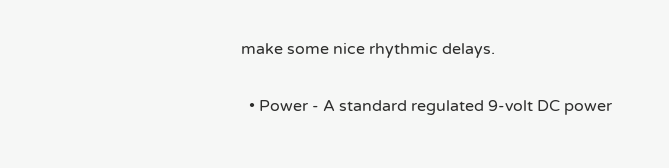make some nice rhythmic delays.

  • Power - A standard regulated 9-volt DC power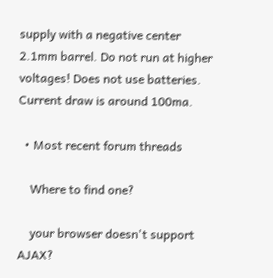supply with a negative center 2.1mm barrel. Do not run at higher voltages! Does not use batteries. Current draw is around 100ma.

  • Most recent forum threads

    Where to find one?

    your browser doesn't support AJAX?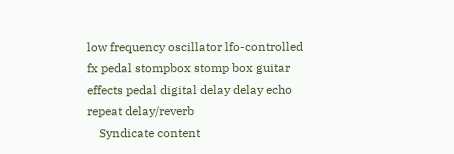low frequency oscillator lfo-controlled fx pedal stompbox stomp box guitar effects pedal digital delay delay echo repeat delay/reverb
    Syndicate content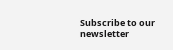Subscribe to our newsletter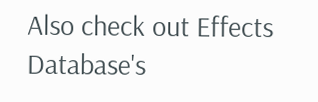Also check out Effects Database's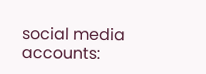social media accounts: